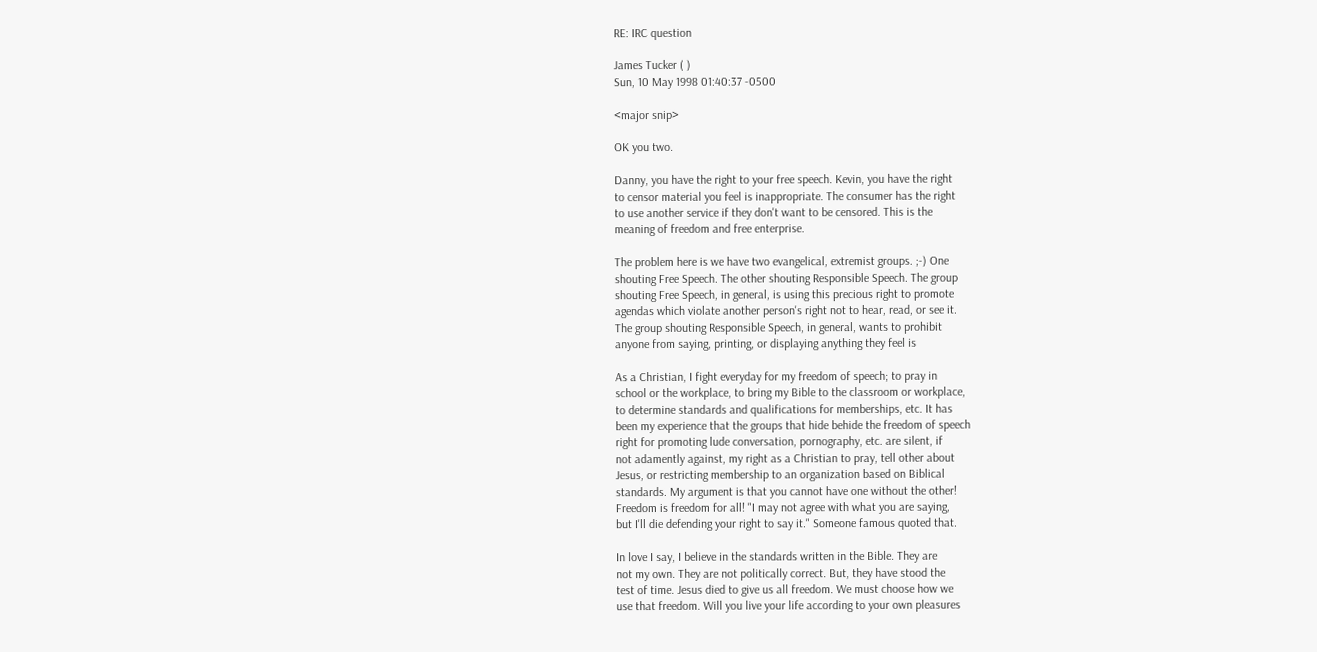RE: IRC question

James Tucker ( )
Sun, 10 May 1998 01:40:37 -0500

<major snip>

OK you two.

Danny, you have the right to your free speech. Kevin, you have the right
to censor material you feel is inappropriate. The consumer has the right
to use another service if they don't want to be censored. This is the
meaning of freedom and free enterprise.

The problem here is we have two evangelical, extremist groups. ;-) One
shouting Free Speech. The other shouting Responsible Speech. The group
shouting Free Speech, in general, is using this precious right to promote
agendas which violate another person's right not to hear, read, or see it.
The group shouting Responsible Speech, in general, wants to prohibit
anyone from saying, printing, or displaying anything they feel is

As a Christian, I fight everyday for my freedom of speech; to pray in
school or the workplace, to bring my Bible to the classroom or workplace,
to determine standards and qualifications for memberships, etc. It has
been my experience that the groups that hide behide the freedom of speech
right for promoting lude conversation, pornography, etc. are silent, if
not adamently against, my right as a Christian to pray, tell other about
Jesus, or restricting membership to an organization based on Biblical
standards. My argument is that you cannot have one without the other!
Freedom is freedom for all! "I may not agree with what you are saying,
but I'll die defending your right to say it." Someone famous quoted that.

In love I say, I believe in the standards written in the Bible. They are
not my own. They are not politically correct. But, they have stood the
test of time. Jesus died to give us all freedom. We must choose how we
use that freedom. Will you live your life according to your own pleasures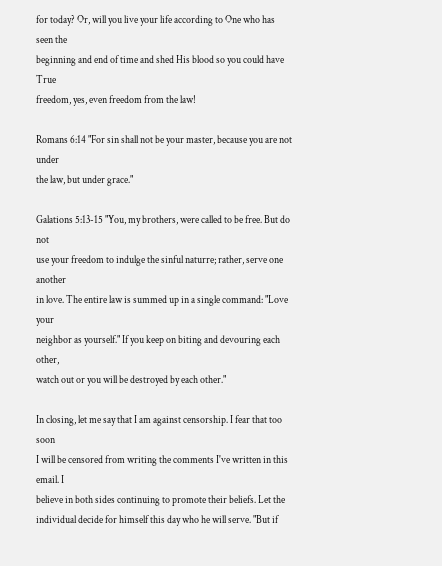for today? Or, will you live your life according to One who has seen the
beginning and end of time and shed His blood so you could have True
freedom, yes, even freedom from the law!

Romans 6:14 "For sin shall not be your master, because you are not under
the law, but under grace."

Galations 5:13-15 "You, my brothers, were called to be free. But do not
use your freedom to indulge the sinful naturre; rather, serve one another
in love. The entire law is summed up in a single command: "Love your
neighbor as yourself." If you keep on biting and devouring each other,
watch out or you will be destroyed by each other."

In closing, let me say that I am against censorship. I fear that too soon
I will be censored from writing the comments I've written in this email. I
believe in both sides continuing to promote their beliefs. Let the
individual decide for himself this day who he will serve. "But if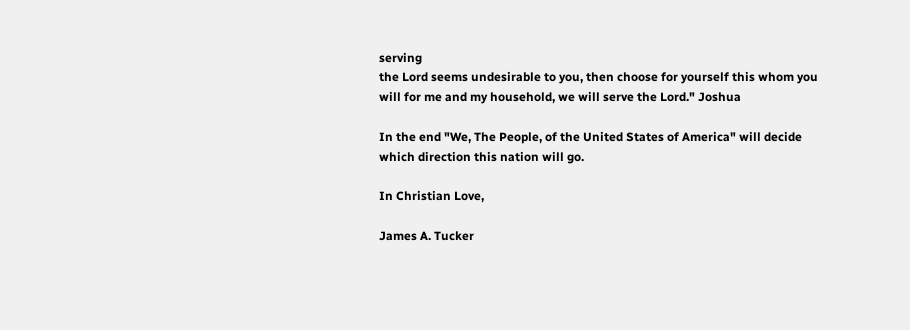serving
the Lord seems undesirable to you, then choose for yourself this whom you
will for me and my household, we will serve the Lord." Joshua

In the end "We, The People, of the United States of America" will decide
which direction this nation will go.

In Christian Love,

James A. Tucker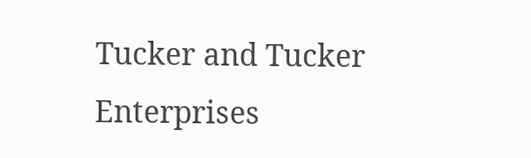Tucker and Tucker Enterprises